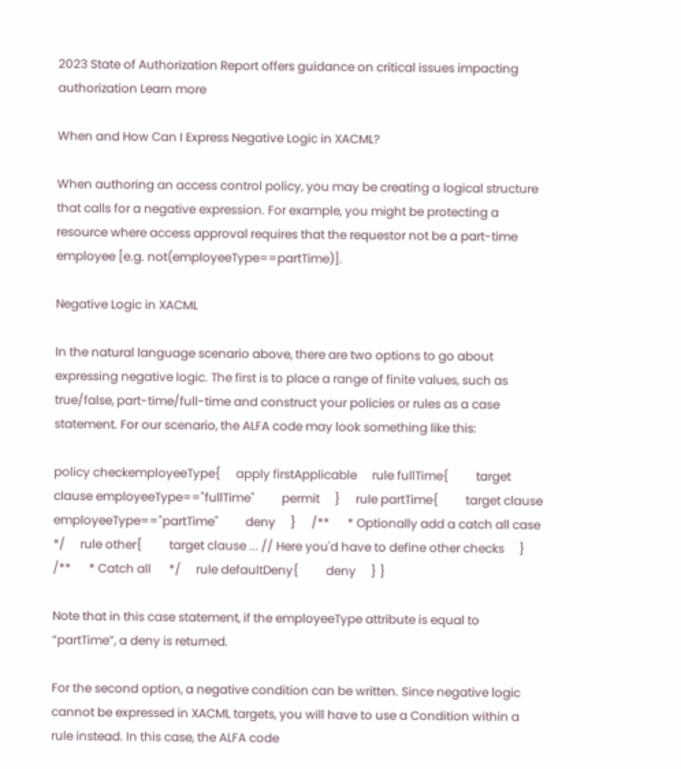2023 State of Authorization Report offers guidance on critical issues impacting authorization Learn more

When and How Can I Express Negative Logic in XACML?

When authoring an access control policy, you may be creating a logical structure that calls for a negative expression. For example, you might be protecting a resource where access approval requires that the requestor not be a part-time employee [e.g. not(employeeType==partTime)].

Negative Logic in XACML

In the natural language scenario above, there are two options to go about expressing negative logic. The first is to place a range of finite values, such as true/false, part-time/full-time and construct your policies or rules as a case statement. For our scenario, the ALFA code may look something like this:

policy checkemployeeType{     apply firstApplicable     rule fullTime{         target clause employeeType=="fullTime"         permit     }     rule partTime{         target clause employeeType=="partTime"         deny     }     /**      * Optionally add a catch all case      */     rule other{         target clause ... // Here you'd have to define other checks     }     /**      * Catch all      */     rule defaultDeny{         deny     } }

Note that in this case statement, if the employeeType attribute is equal to “partTime”, a deny is returned.

For the second option, a negative condition can be written. Since negative logic cannot be expressed in XACML targets, you will have to use a Condition within a rule instead. In this case, the ALFA code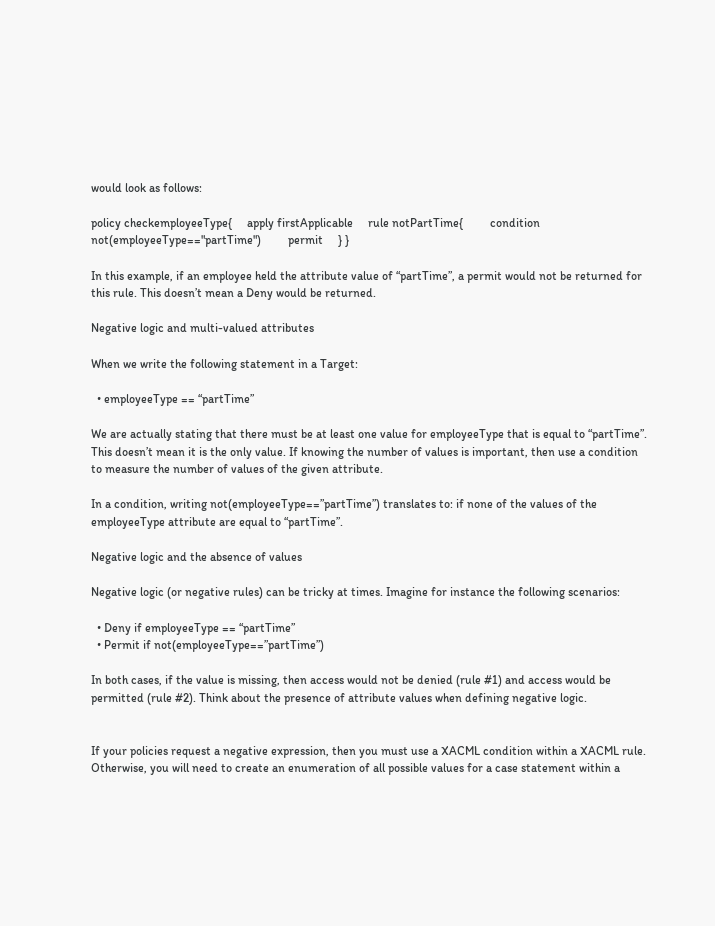would look as follows:

policy checkemployeeType{     apply firstApplicable     rule notPartTime{         condition not(employeeType=="partTime")         permit     } }

In this example, if an employee held the attribute value of “partTime”, a permit would not be returned for this rule. This doesn’t mean a Deny would be returned.

Negative logic and multi-valued attributes

When we write the following statement in a Target:

  • employeeType == “partTime”

We are actually stating that there must be at least one value for employeeType that is equal to “partTime”. This doesn’t mean it is the only value. If knowing the number of values is important, then use a condition to measure the number of values of the given attribute.

In a condition, writing not(employeeType==”partTime”) translates to: if none of the values of the employeeType attribute are equal to “partTime”.

Negative logic and the absence of values

Negative logic (or negative rules) can be tricky at times. Imagine for instance the following scenarios:

  • Deny if employeeType == “partTime”
  • Permit if not(employeeType==”partTime”)

In both cases, if the value is missing, then access would not be denied (rule #1) and access would be permitted (rule #2). Think about the presence of attribute values when defining negative logic.


If your policies request a negative expression, then you must use a XACML condition within a XACML rule. Otherwise, you will need to create an enumeration of all possible values for a case statement within a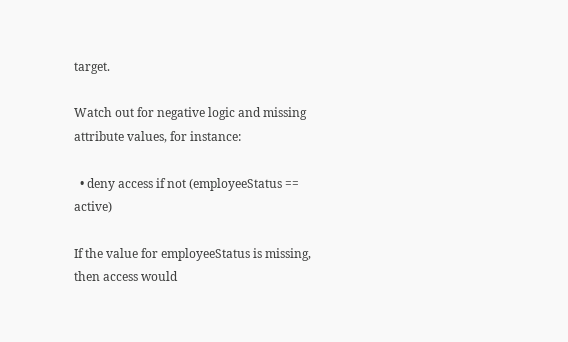target.

Watch out for negative logic and missing attribute values, for instance:

  • deny access if not (employeeStatus == active)

If the value for employeeStatus is missing, then access would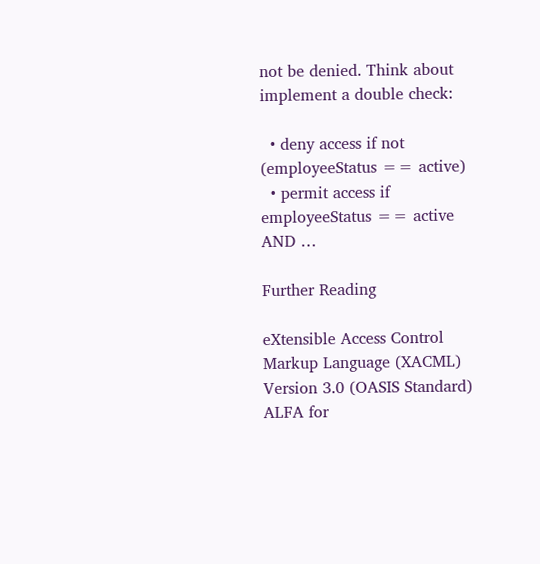not be denied. Think about implement a double check:

  • deny access if not (employeeStatus == active)
  • permit access if employeeStatus == active AND …

Further Reading

eXtensible Access Control Markup Language (XACML) Version 3.0 (OASIS Standard)
ALFA for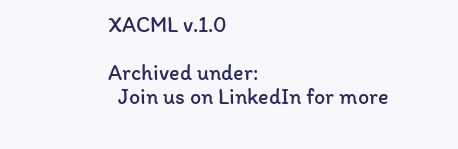XACML v.1.0

Archived under:
  Join us on LinkedIn for more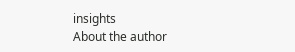insights
About the author